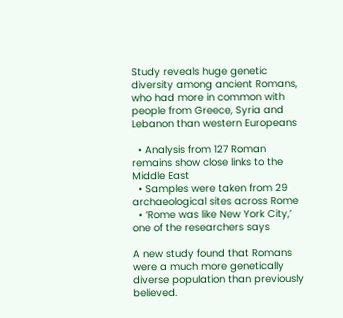Study reveals huge genetic diversity among ancient Romans, who had more in common with people from Greece, Syria and Lebanon than western Europeans

  • Analysis from 127 Roman remains show close links to the Middle East
  • Samples were taken from 29 archaeological sites across Rome
  • ‘Rome was like New York City,’ one of the researchers says

A new study found that Romans were a much more genetically diverse population than previously believed.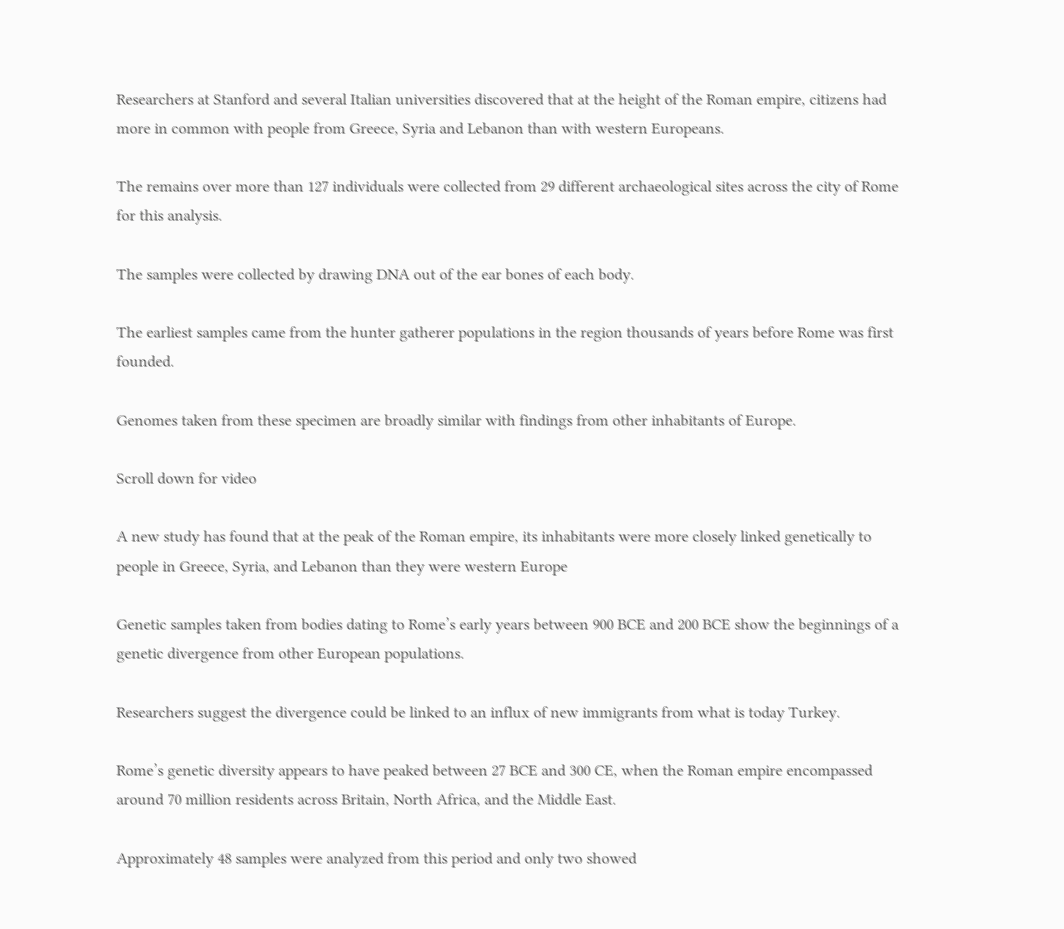Researchers at Stanford and several Italian universities discovered that at the height of the Roman empire, citizens had more in common with people from Greece, Syria and Lebanon than with western Europeans.

The remains over more than 127 individuals were collected from 29 different archaeological sites across the city of Rome for this analysis.

The samples were collected by drawing DNA out of the ear bones of each body.

The earliest samples came from the hunter gatherer populations in the region thousands of years before Rome was first founded.

Genomes taken from these specimen are broadly similar with findings from other inhabitants of Europe.

Scroll down for video

A new study has found that at the peak of the Roman empire, its inhabitants were more closely linked genetically to people in Greece, Syria, and Lebanon than they were western Europe

Genetic samples taken from bodies dating to Rome’s early years between 900 BCE and 200 BCE show the beginnings of a genetic divergence from other European populations.

Researchers suggest the divergence could be linked to an influx of new immigrants from what is today Turkey.

Rome’s genetic diversity appears to have peaked between 27 BCE and 300 CE, when the Roman empire encompassed around 70 million residents across Britain, North Africa, and the Middle East.

Approximately 48 samples were analyzed from this period and only two showed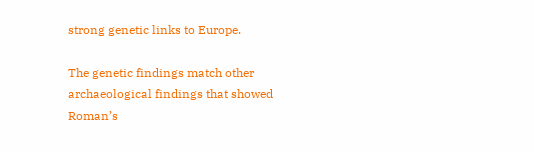strong genetic links to Europe.

The genetic findings match other archaeological findings that showed Roman’s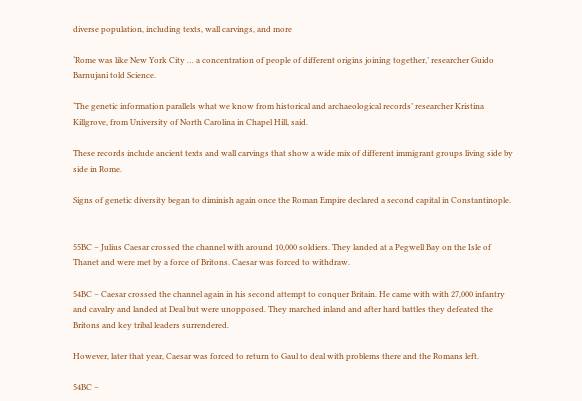diverse population, including texts, wall carvings, and more

‘Rome was like New York City … a concentration of people of different origins joining together,’ researcher Guido Barnujani told Science.

‘The genetic information parallels what we know from historical and archaeological records’ researcher Kristina Killgrove, from University of North Carolina in Chapel Hill, said.

These records include ancient texts and wall carvings that show a wide mix of different immigrant groups living side by side in Rome.

Signs of genetic diversity began to diminish again once the Roman Empire declared a second capital in Constantinople.


55BC – Julius Caesar crossed the channel with around 10,000 soldiers. They landed at a Pegwell Bay on the Isle of Thanet and were met by a force of Britons. Caesar was forced to withdraw.

54BC – Caesar crossed the channel again in his second attempt to conquer Britain. He came with with 27,000 infantry and cavalry and landed at Deal but were unopposed. They marched inland and after hard battles they defeated the Britons and key tribal leaders surrendered.

However, later that year, Caesar was forced to return to Gaul to deal with problems there and the Romans left.

54BC –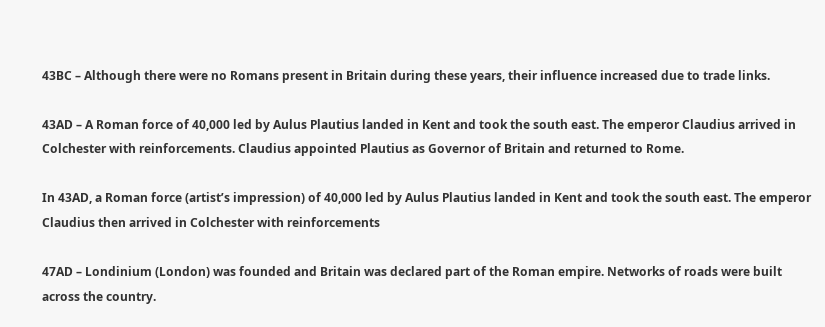43BC – Although there were no Romans present in Britain during these years, their influence increased due to trade links.

43AD – A Roman force of 40,000 led by Aulus Plautius landed in Kent and took the south east. The emperor Claudius arrived in Colchester with reinforcements. Claudius appointed Plautius as Governor of Britain and returned to Rome.

In 43AD, a Roman force (artist’s impression) of 40,000 led by Aulus Plautius landed in Kent and took the south east. The emperor Claudius then arrived in Colchester with reinforcements

47AD – Londinium (London) was founded and Britain was declared part of the Roman empire. Networks of roads were built across the country.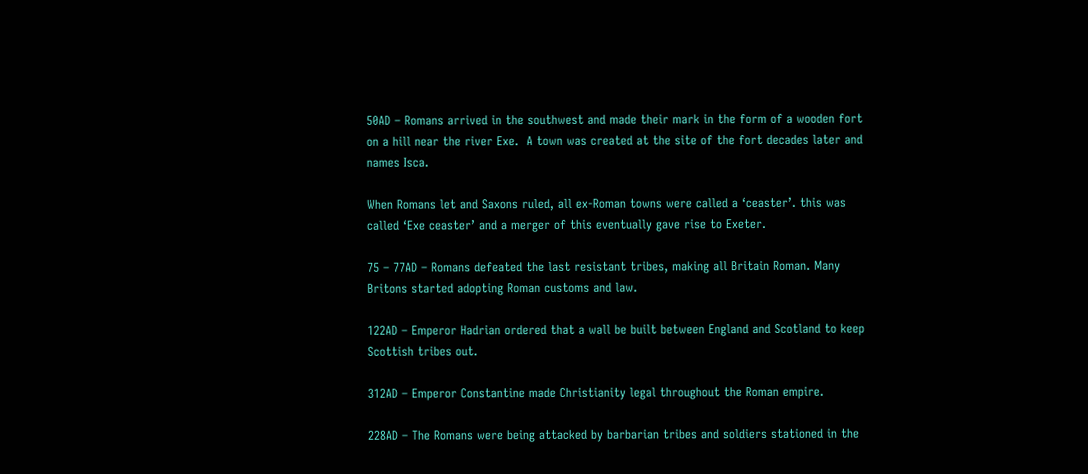50AD – Romans arrived in the southwest and made their mark in the form of a wooden fort on a hill near the river Exe.  A town was created at the site of the fort decades later and names Isca.

When Romans let and Saxons ruled, all ex-Roman towns were called a ‘ceaster’. this was called ‘Exe ceaster’ and a merger of this eventually gave rise to Exeter.

75 – 77AD – Romans defeated the last resistant tribes, making all Britain Roman. Many Britons started adopting Roman customs and law.

122AD – Emperor Hadrian ordered that a wall be built between England and Scotland to keep Scottish tribes out.

312AD – Emperor Constantine made Christianity legal throughout the Roman empire.

228AD – The Romans were being attacked by barbarian tribes and soldiers stationed in the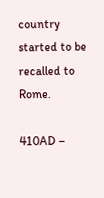country started to be recalled to Rome.

410AD –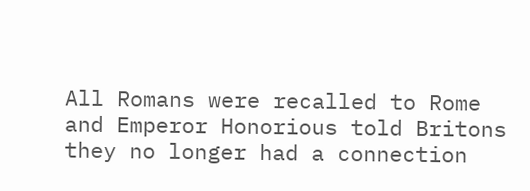All Romans were recalled to Rome and Emperor Honorious told Britons they no longer had a connection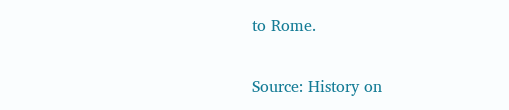to Rome.

Source: History on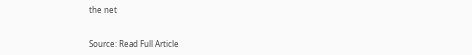the net


Source: Read Full Article